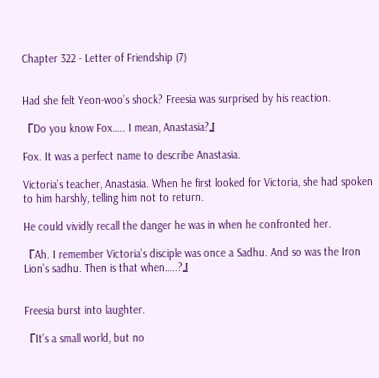Chapter 322 - Letter of Friendship (7)


Had she felt Yeon-woo’s shock? Freesia was surprised by his reaction.

『Do you know Fox….. I mean, Anastasia?』

Fox. It was a perfect name to describe Anastasia.

Victoria’s teacher, Anastasia. When he first looked for Victoria, she had spoken to him harshly, telling him not to return.

He could vividly recall the danger he was in when he confronted her.

『Ah. I remember Victoria’s disciple was once a Sadhu. And so was the Iron Lion’s sadhu. Then is that when…..?』


Freesia burst into laughter.

『It’s a small world, but no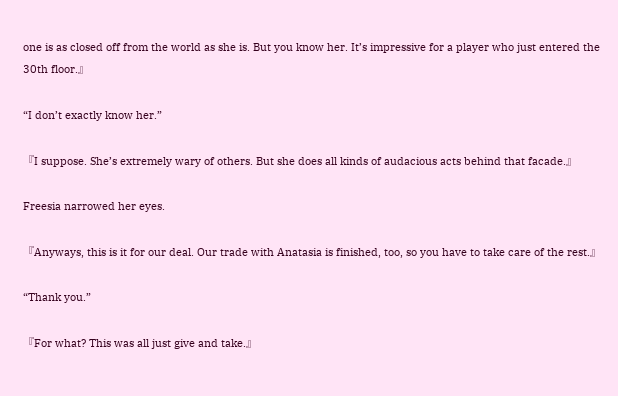one is as closed off from the world as she is. But you know her. It’s impressive for a player who just entered the 30th floor.』

“I don’t exactly know her.”

『I suppose. She’s extremely wary of others. But she does all kinds of audacious acts behind that facade.』

Freesia narrowed her eyes.

『Anyways, this is it for our deal. Our trade with Anatasia is finished, too, so you have to take care of the rest.』

“Thank you.”

『For what? This was all just give and take.』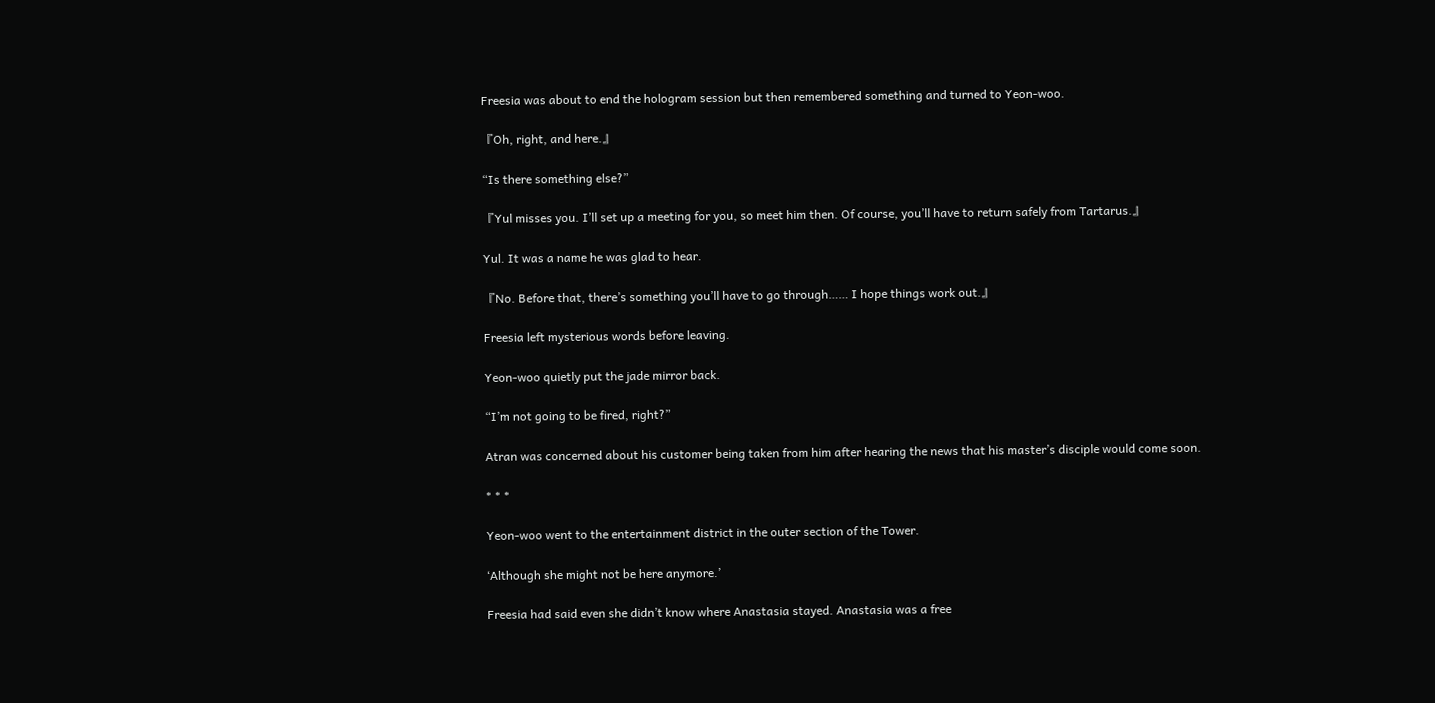Freesia was about to end the hologram session but then remembered something and turned to Yeon-woo.

『Oh, right, and here.』

“Is there something else?”

『Yul misses you. I’ll set up a meeting for you, so meet him then. Of course, you’ll have to return safely from Tartarus.』

Yul. It was a name he was glad to hear.

『No. Before that, there’s something you’ll have to go through…… I hope things work out.』

Freesia left mysterious words before leaving.

Yeon-woo quietly put the jade mirror back.

“I’m not going to be fired, right?”

Atran was concerned about his customer being taken from him after hearing the news that his master’s disciple would come soon.

* * *

Yeon-woo went to the entertainment district in the outer section of the Tower.

‘Although she might not be here anymore.’

Freesia had said even she didn’t know where Anastasia stayed. Anastasia was a free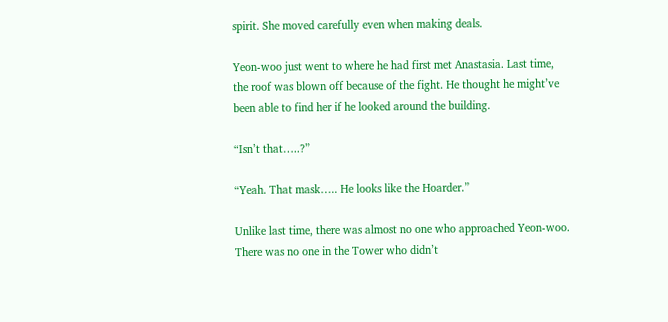spirit. She moved carefully even when making deals.

Yeon-woo just went to where he had first met Anastasia. Last time, the roof was blown off because of the fight. He thought he might’ve been able to find her if he looked around the building.

“Isn’t that…..?”

“Yeah. That mask….. He looks like the Hoarder.”

Unlike last time, there was almost no one who approached Yeon-woo. There was no one in the Tower who didn’t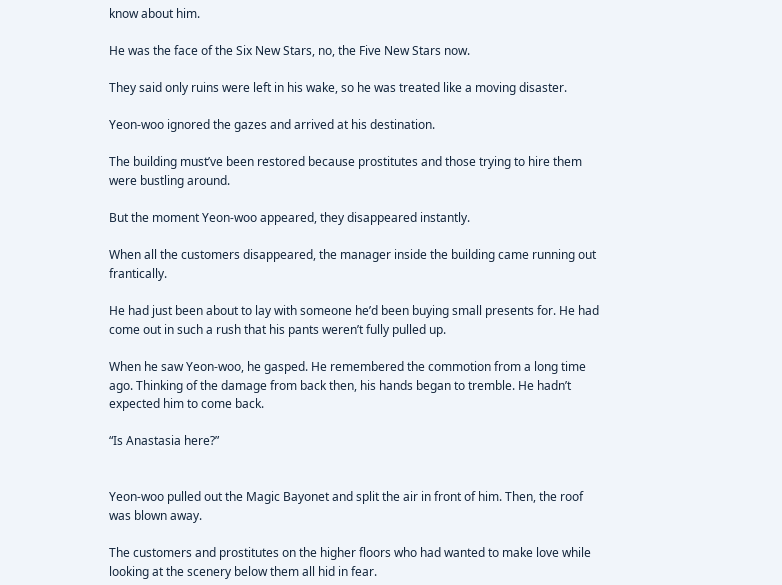know about him.

He was the face of the Six New Stars, no, the Five New Stars now.

They said only ruins were left in his wake, so he was treated like a moving disaster.

Yeon-woo ignored the gazes and arrived at his destination.

The building must’ve been restored because prostitutes and those trying to hire them were bustling around.

But the moment Yeon-woo appeared, they disappeared instantly.

When all the customers disappeared, the manager inside the building came running out frantically.

He had just been about to lay with someone he’d been buying small presents for. He had come out in such a rush that his pants weren’t fully pulled up.

When he saw Yeon-woo, he gasped. He remembered the commotion from a long time ago. Thinking of the damage from back then, his hands began to tremble. He hadn’t expected him to come back.

“Is Anastasia here?”


Yeon-woo pulled out the Magic Bayonet and split the air in front of him. Then, the roof was blown away.

The customers and prostitutes on the higher floors who had wanted to make love while looking at the scenery below them all hid in fear.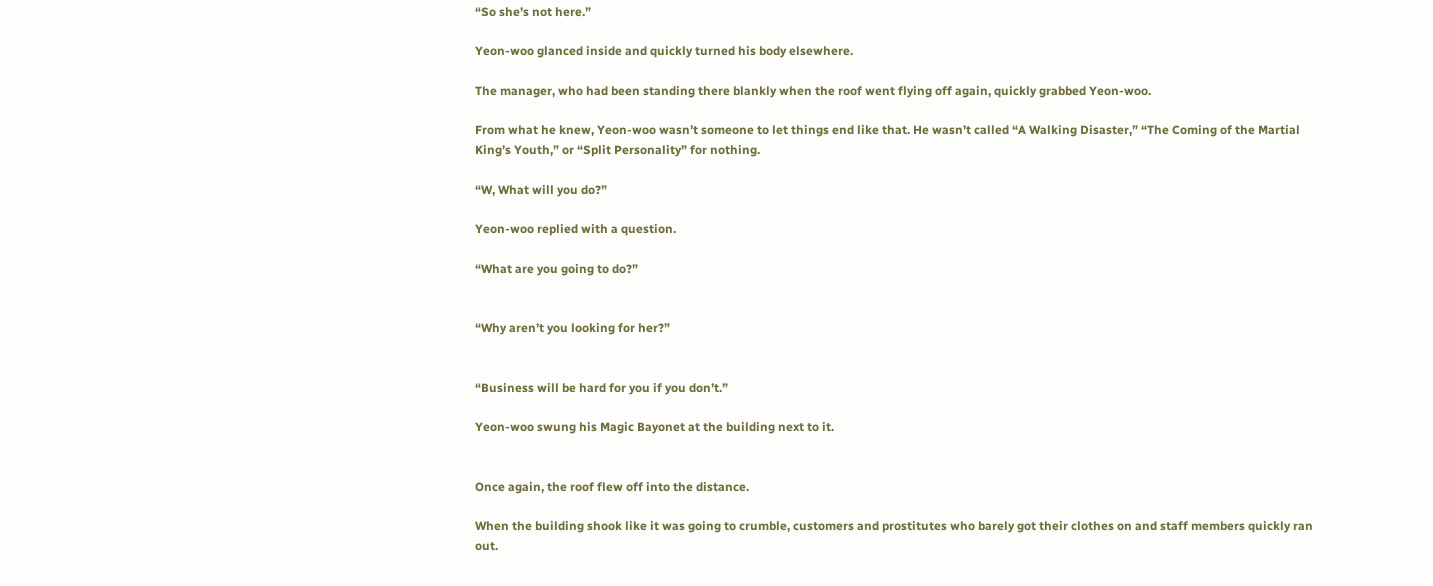“So she’s not here.”

Yeon-woo glanced inside and quickly turned his body elsewhere.

The manager, who had been standing there blankly when the roof went flying off again, quickly grabbed Yeon-woo.

From what he knew, Yeon-woo wasn’t someone to let things end like that. He wasn’t called “A Walking Disaster,” “The Coming of the Martial King’s Youth,” or “Split Personality” for nothing.

“W, What will you do?”

Yeon-woo replied with a question.

“What are you going to do?”


“Why aren’t you looking for her?”


“Business will be hard for you if you don’t.”

Yeon-woo swung his Magic Bayonet at the building next to it.


Once again, the roof flew off into the distance.

When the building shook like it was going to crumble, customers and prostitutes who barely got their clothes on and staff members quickly ran out.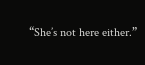“She’s not here either.”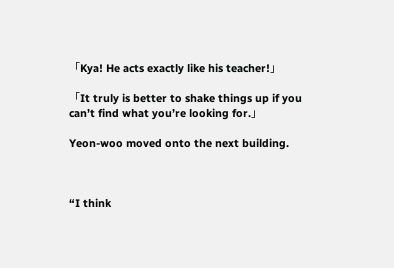「Kya! He acts exactly like his teacher!」

「It truly is better to shake things up if you can’t find what you’re looking for.」

Yeon-woo moved onto the next building.



“I think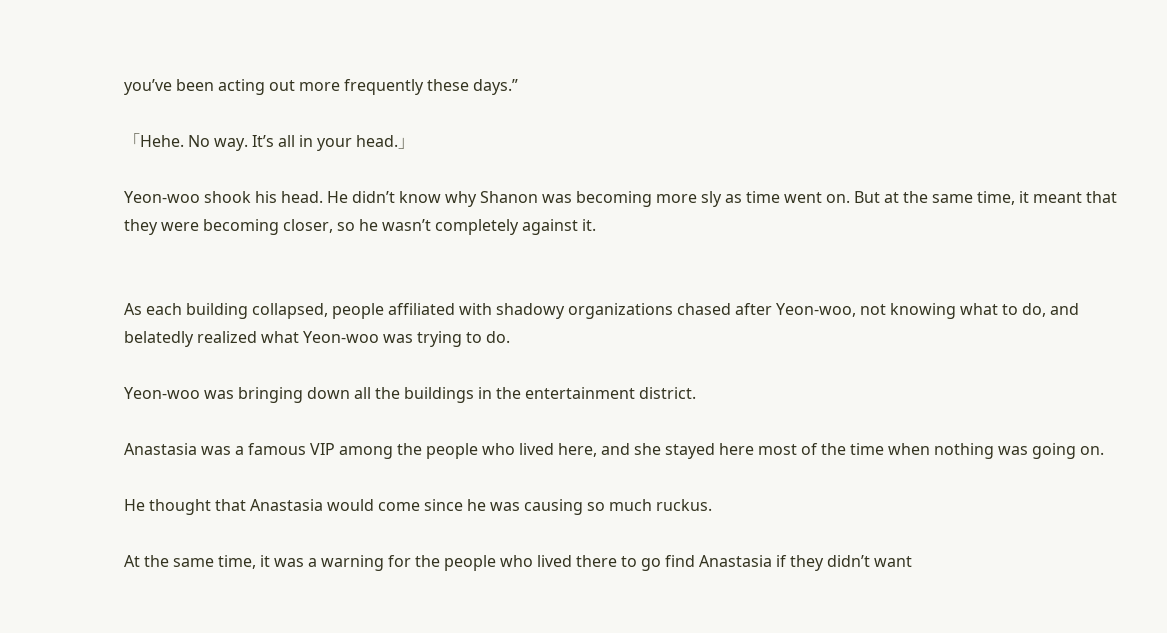you’ve been acting out more frequently these days.”

「Hehe. No way. It’s all in your head.」

Yeon-woo shook his head. He didn’t know why Shanon was becoming more sly as time went on. But at the same time, it meant that they were becoming closer, so he wasn’t completely against it.


As each building collapsed, people affiliated with shadowy organizations chased after Yeon-woo, not knowing what to do, and belatedly realized what Yeon-woo was trying to do.

Yeon-woo was bringing down all the buildings in the entertainment district.

Anastasia was a famous VIP among the people who lived here, and she stayed here most of the time when nothing was going on.

He thought that Anastasia would come since he was causing so much ruckus.

At the same time, it was a warning for the people who lived there to go find Anastasia if they didn’t want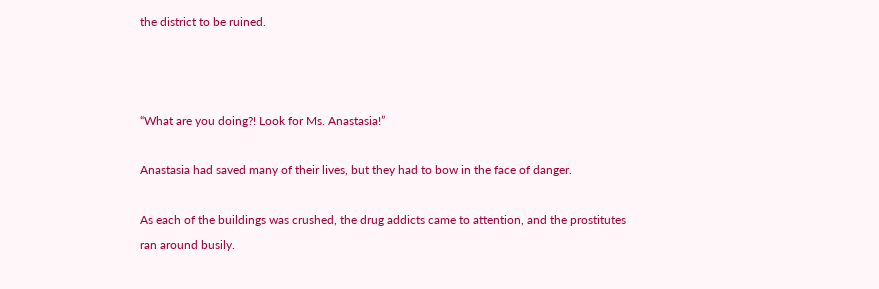the district to be ruined.



“What are you doing?! Look for Ms. Anastasia!”

Anastasia had saved many of their lives, but they had to bow in the face of danger.

As each of the buildings was crushed, the drug addicts came to attention, and the prostitutes ran around busily.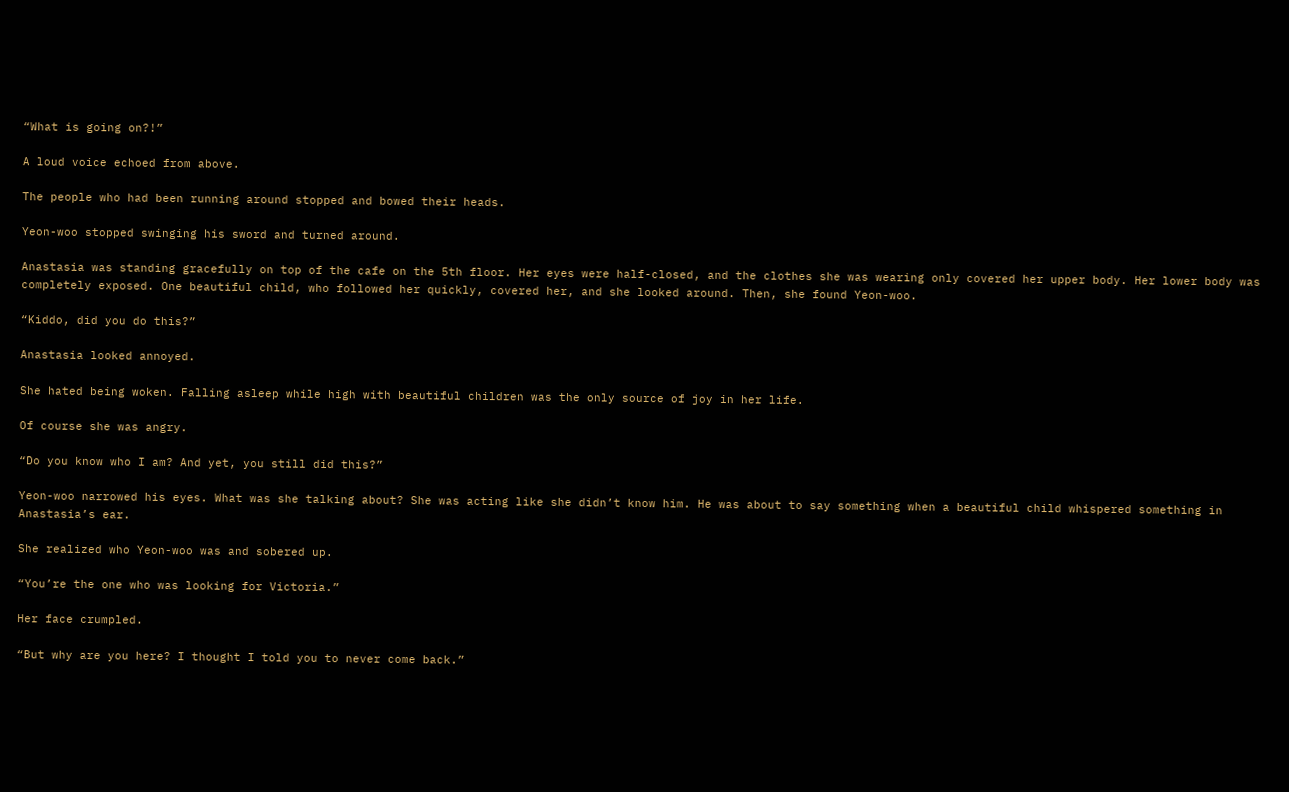“What is going on?!”

A loud voice echoed from above.

The people who had been running around stopped and bowed their heads.

Yeon-woo stopped swinging his sword and turned around.

Anastasia was standing gracefully on top of the cafe on the 5th floor. Her eyes were half-closed, and the clothes she was wearing only covered her upper body. Her lower body was completely exposed. One beautiful child, who followed her quickly, covered her, and she looked around. Then, she found Yeon-woo.

“Kiddo, did you do this?”

Anastasia looked annoyed.

She hated being woken. Falling asleep while high with beautiful children was the only source of joy in her life.

Of course she was angry.

“Do you know who I am? And yet, you still did this?”

Yeon-woo narrowed his eyes. What was she talking about? She was acting like she didn’t know him. He was about to say something when a beautiful child whispered something in Anastasia’s ear.

She realized who Yeon-woo was and sobered up.

“You’re the one who was looking for Victoria.”

Her face crumpled.

“But why are you here? I thought I told you to never come back.”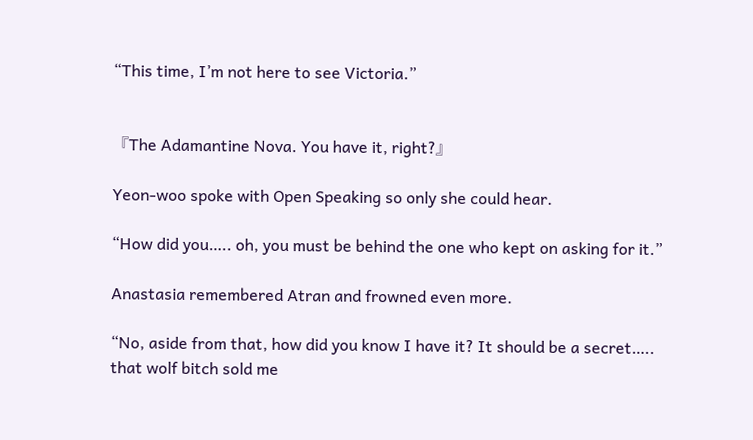“This time, I’m not here to see Victoria.”


『The Adamantine Nova. You have it, right?』

Yeon-woo spoke with Open Speaking so only she could hear.

“How did you….. oh, you must be behind the one who kept on asking for it.”

Anastasia remembered Atran and frowned even more.

“No, aside from that, how did you know I have it? It should be a secret….. that wolf bitch sold me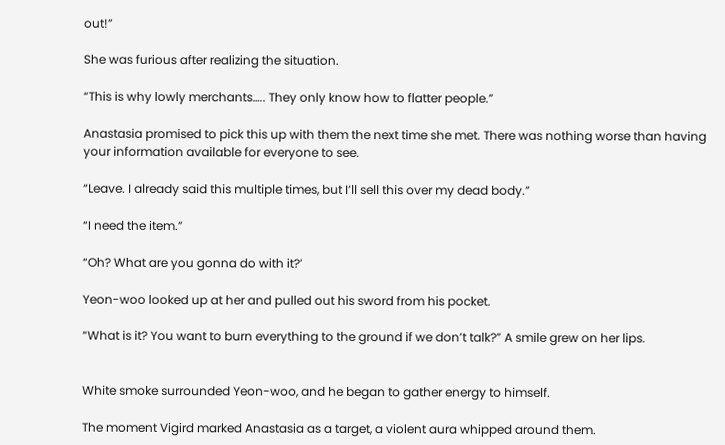out!”

She was furious after realizing the situation.

“This is why lowly merchants….. They only know how to flatter people.”

Anastasia promised to pick this up with them the next time she met. There was nothing worse than having your information available for everyone to see.

“Leave. I already said this multiple times, but I’ll sell this over my dead body.”

“I need the item.”

“Oh? What are you gonna do with it?’

Yeon-woo looked up at her and pulled out his sword from his pocket.

“What is it? You want to burn everything to the ground if we don’t talk?” A smile grew on her lips.


White smoke surrounded Yeon-woo, and he began to gather energy to himself.

The moment Vigird marked Anastasia as a target, a violent aura whipped around them.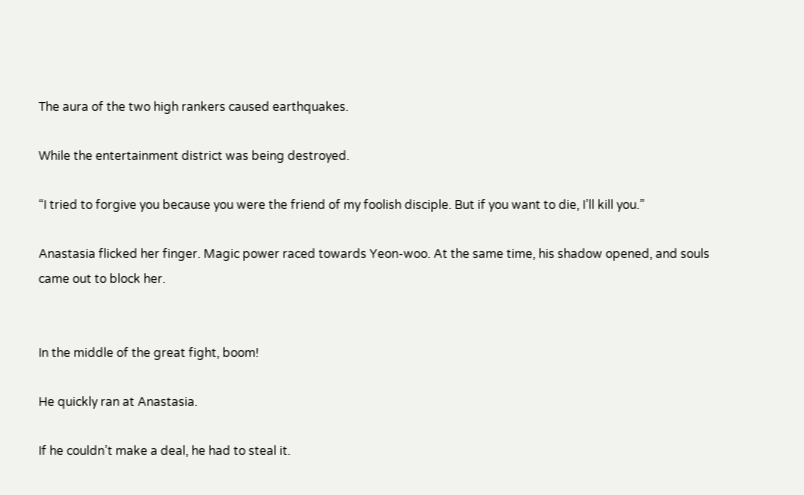The aura of the two high rankers caused earthquakes.

While the entertainment district was being destroyed.

“I tried to forgive you because you were the friend of my foolish disciple. But if you want to die, I’ll kill you.”

Anastasia flicked her finger. Magic power raced towards Yeon-woo. At the same time, his shadow opened, and souls came out to block her.


In the middle of the great fight, boom!

He quickly ran at Anastasia.

If he couldn’t make a deal, he had to steal it.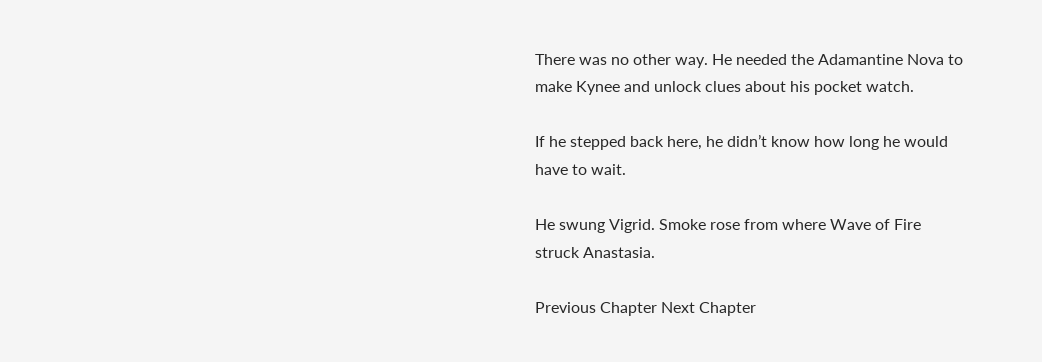There was no other way. He needed the Adamantine Nova to make Kynee and unlock clues about his pocket watch.

If he stepped back here, he didn’t know how long he would have to wait.

He swung Vigrid. Smoke rose from where Wave of Fire struck Anastasia.

Previous Chapter Next Chapter